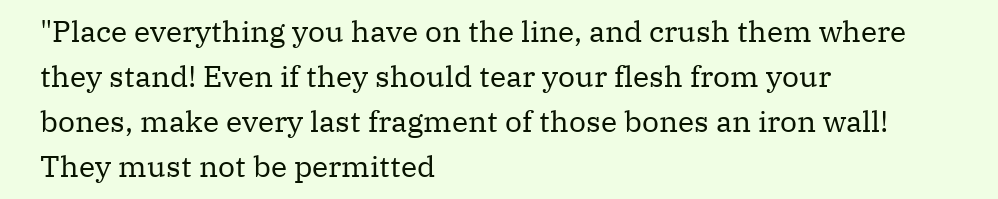"Place everything you have on the line, and crush them where they stand! Even if they should tear your flesh from your bones, make every last fragment of those bones an iron wall! They must not be permitted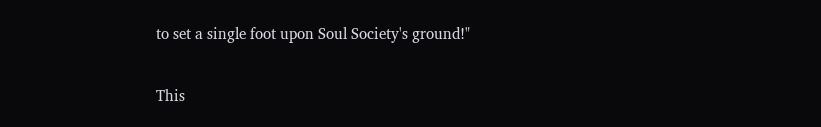to set a single foot upon Soul Society's ground!"

This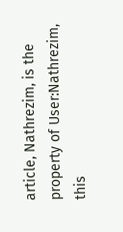article, Nathrezim, is the property of User:Nathrezim, this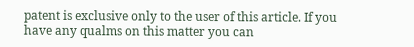patent is exclusive only to the user of this article. If you have any qualms on this matter you can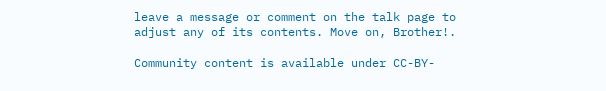leave a message or comment on the talk page to adjust any of its contents. Move on, Brother!.

Community content is available under CC-BY-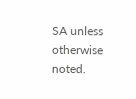SA unless otherwise noted.